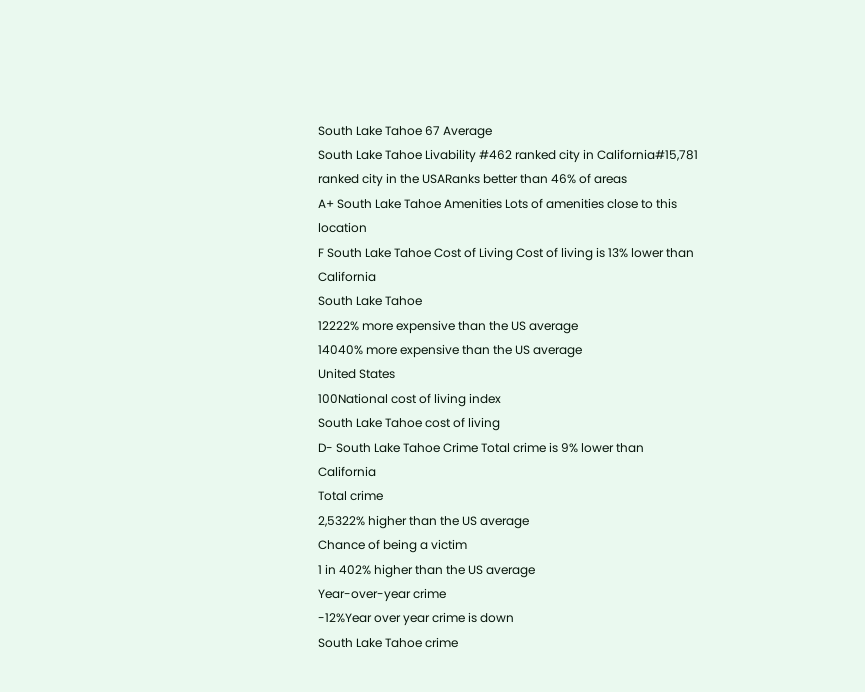South Lake Tahoe 67 Average
South Lake Tahoe Livability #462 ranked city in California#15,781 ranked city in the USARanks better than 46% of areas
A+ South Lake Tahoe Amenities Lots of amenities close to this location
F South Lake Tahoe Cost of Living Cost of living is 13% lower than California
South Lake Tahoe
12222% more expensive than the US average
14040% more expensive than the US average
United States
100National cost of living index
South Lake Tahoe cost of living
D- South Lake Tahoe Crime Total crime is 9% lower than California
Total crime
2,5322% higher than the US average
Chance of being a victim
1 in 402% higher than the US average
Year-over-year crime
-12%Year over year crime is down
South Lake Tahoe crime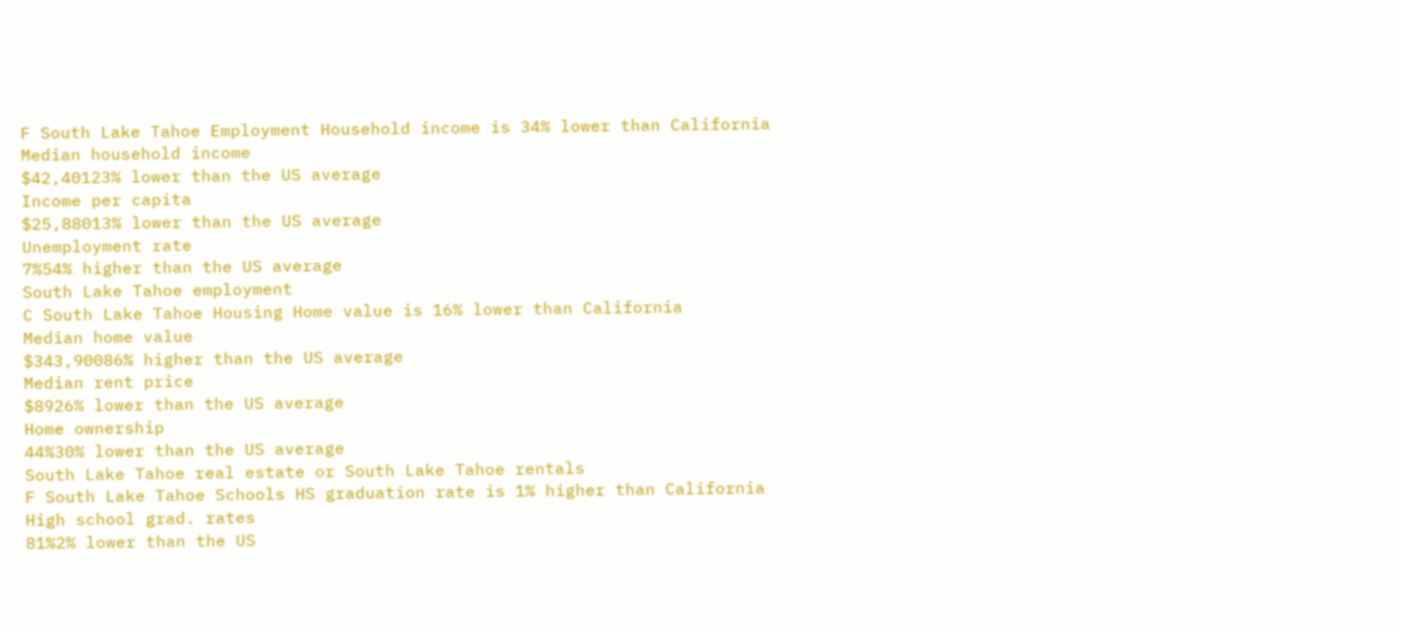F South Lake Tahoe Employment Household income is 34% lower than California
Median household income
$42,40123% lower than the US average
Income per capita
$25,88013% lower than the US average
Unemployment rate
7%54% higher than the US average
South Lake Tahoe employment
C South Lake Tahoe Housing Home value is 16% lower than California
Median home value
$343,90086% higher than the US average
Median rent price
$8926% lower than the US average
Home ownership
44%30% lower than the US average
South Lake Tahoe real estate or South Lake Tahoe rentals
F South Lake Tahoe Schools HS graduation rate is 1% higher than California
High school grad. rates
81%2% lower than the US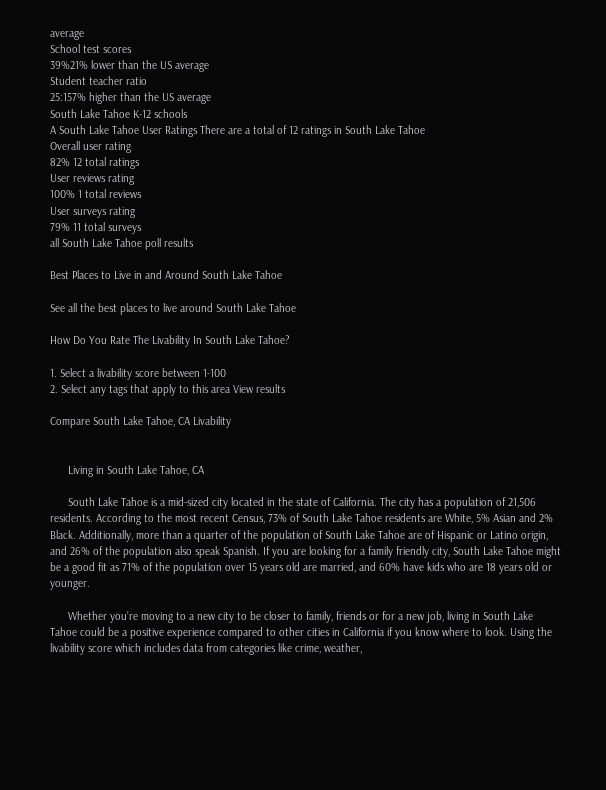average
School test scores
39%21% lower than the US average
Student teacher ratio
25:157% higher than the US average
South Lake Tahoe K-12 schools
A South Lake Tahoe User Ratings There are a total of 12 ratings in South Lake Tahoe
Overall user rating
82% 12 total ratings
User reviews rating
100% 1 total reviews
User surveys rating
79% 11 total surveys
all South Lake Tahoe poll results

Best Places to Live in and Around South Lake Tahoe

See all the best places to live around South Lake Tahoe

How Do You Rate The Livability In South Lake Tahoe?

1. Select a livability score between 1-100
2. Select any tags that apply to this area View results

Compare South Lake Tahoe, CA Livability


      Living in South Lake Tahoe, CA

      South Lake Tahoe is a mid-sized city located in the state of California. The city has a population of 21,506 residents. According to the most recent Census, 73% of South Lake Tahoe residents are White, 5% Asian and 2% Black. Additionally, more than a quarter of the population of South Lake Tahoe are of Hispanic or Latino origin, and 26% of the population also speak Spanish. If you are looking for a family friendly city, South Lake Tahoe might be a good fit as 71% of the population over 15 years old are married, and 60% have kids who are 18 years old or younger.

      Whether you’re moving to a new city to be closer to family, friends or for a new job, living in South Lake Tahoe could be a positive experience compared to other cities in California if you know where to look. Using the livability score which includes data from categories like crime, weather,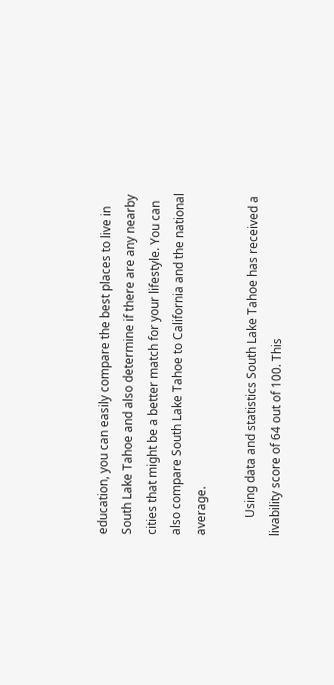education, you can easily compare the best places to live in South Lake Tahoe and also determine if there are any nearby cities that might be a better match for your lifestyle. You can also compare South Lake Tahoe to California and the national average.

      Using data and statistics South Lake Tahoe has received a livability score of 64 out of 100. This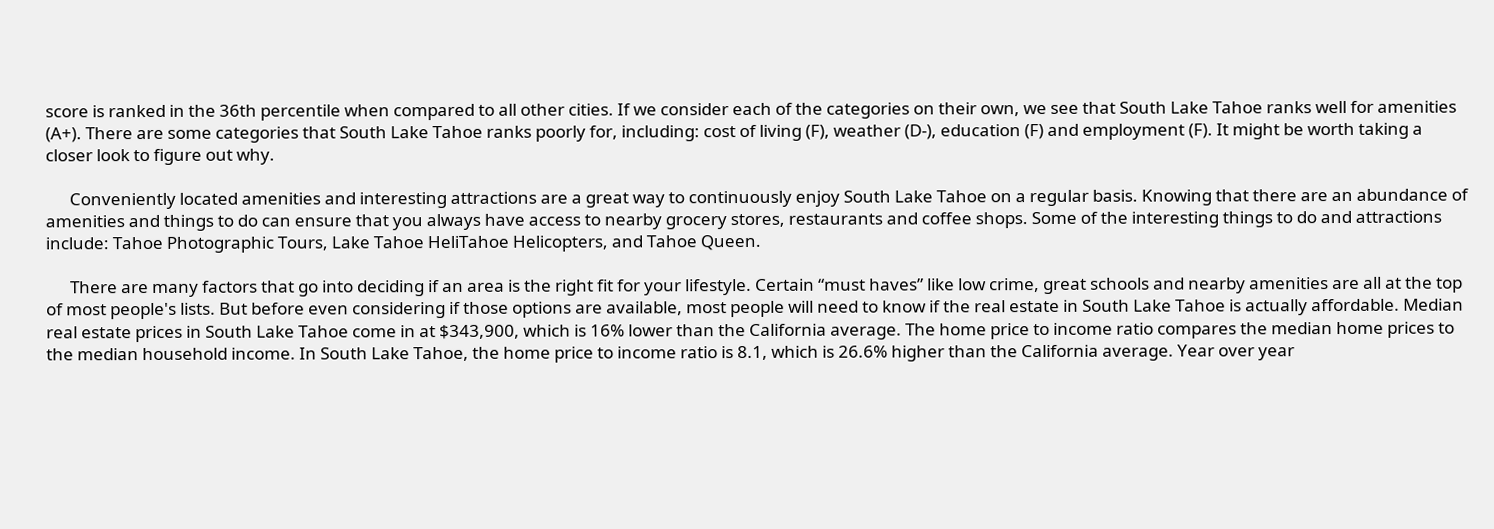score is ranked in the 36th percentile when compared to all other cities. If we consider each of the categories on their own, we see that South Lake Tahoe ranks well for amenities (A+). There are some categories that South Lake Tahoe ranks poorly for, including: cost of living (F), weather (D-), education (F) and employment (F). It might be worth taking a closer look to figure out why.

      Conveniently located amenities and interesting attractions are a great way to continuously enjoy South Lake Tahoe on a regular basis. Knowing that there are an abundance of amenities and things to do can ensure that you always have access to nearby grocery stores, restaurants and coffee shops. Some of the interesting things to do and attractions include: Tahoe Photographic Tours, Lake Tahoe HeliTahoe Helicopters, and Tahoe Queen.

      There are many factors that go into deciding if an area is the right fit for your lifestyle. Certain “must haves” like low crime, great schools and nearby amenities are all at the top of most people's lists. But before even considering if those options are available, most people will need to know if the real estate in South Lake Tahoe is actually affordable. Median real estate prices in South Lake Tahoe come in at $343,900, which is 16% lower than the California average. The home price to income ratio compares the median home prices to the median household income. In South Lake Tahoe, the home price to income ratio is 8.1, which is 26.6% higher than the California average. Year over year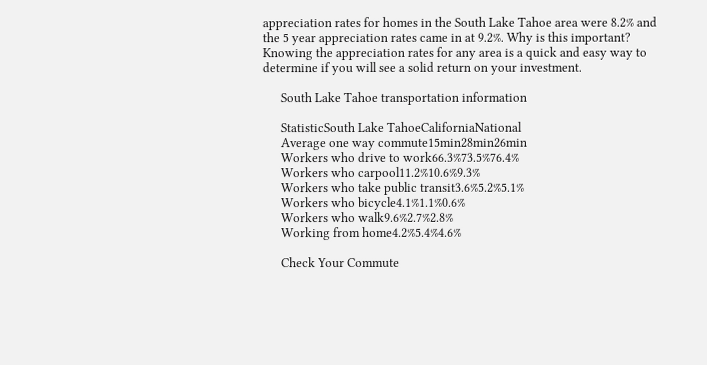appreciation rates for homes in the South Lake Tahoe area were 8.2% and the 5 year appreciation rates came in at 9.2%. Why is this important? Knowing the appreciation rates for any area is a quick and easy way to determine if you will see a solid return on your investment.

      South Lake Tahoe transportation information

      StatisticSouth Lake TahoeCaliforniaNational
      Average one way commute15min28min26min
      Workers who drive to work66.3%73.5%76.4%
      Workers who carpool11.2%10.6%9.3%
      Workers who take public transit3.6%5.2%5.1%
      Workers who bicycle4.1%1.1%0.6%
      Workers who walk9.6%2.7%2.8%
      Working from home4.2%5.4%4.6%

      Check Your Commute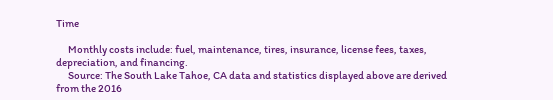Time

      Monthly costs include: fuel, maintenance, tires, insurance, license fees, taxes, depreciation, and financing.
      Source: The South Lake Tahoe, CA data and statistics displayed above are derived from the 2016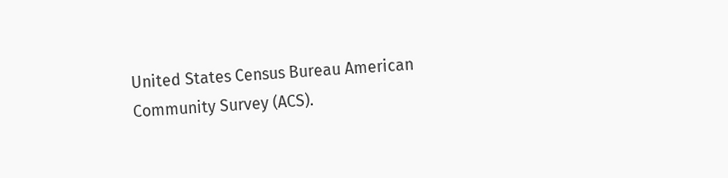United States Census Bureau American Community Survey (ACS).